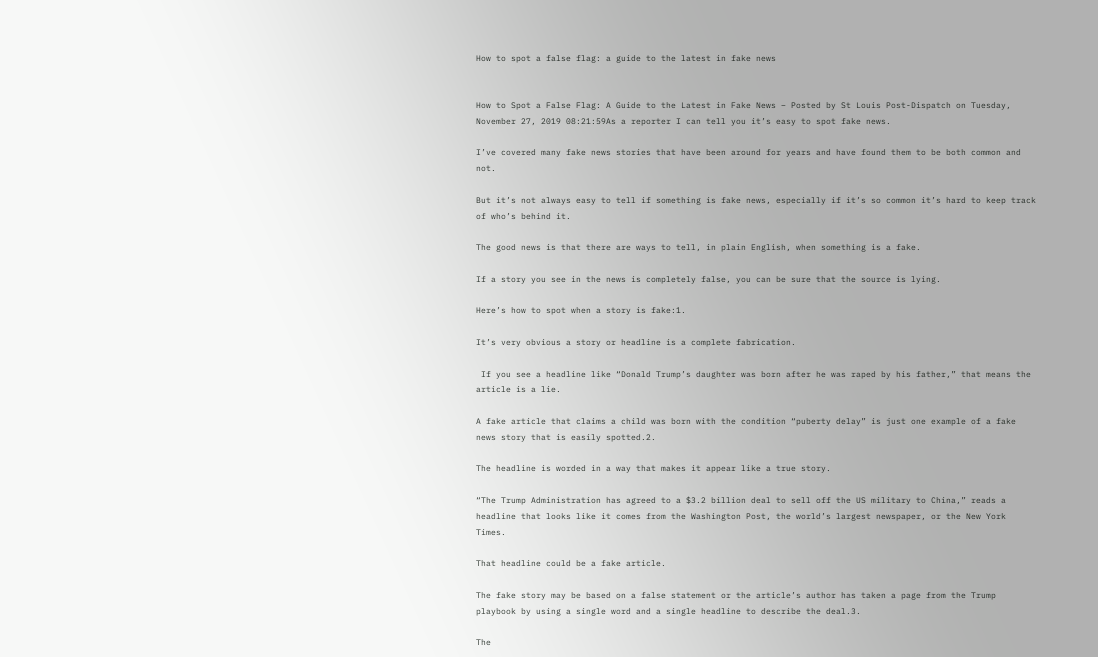How to spot a false flag: a guide to the latest in fake news


How to Spot a False Flag: A Guide to the Latest in Fake News – Posted by St Louis Post-Dispatch on Tuesday, November 27, 2019 08:21:59As a reporter I can tell you it’s easy to spot fake news.

I’ve covered many fake news stories that have been around for years and have found them to be both common and not.

But it’s not always easy to tell if something is fake news, especially if it’s so common it’s hard to keep track of who’s behind it.

The good news is that there are ways to tell, in plain English, when something is a fake.

If a story you see in the news is completely false, you can be sure that the source is lying.

Here’s how to spot when a story is fake:1.

It’s very obvious a story or headline is a complete fabrication.

 If you see a headline like “Donald Trump’s daughter was born after he was raped by his father,” that means the article is a lie.

A fake article that claims a child was born with the condition “puberty delay” is just one example of a fake news story that is easily spotted.2.

The headline is worded in a way that makes it appear like a true story.

“The Trump Administration has agreed to a $3.2 billion deal to sell off the US military to China,” reads a headline that looks like it comes from the Washington Post, the world’s largest newspaper, or the New York Times.

That headline could be a fake article.

The fake story may be based on a false statement or the article’s author has taken a page from the Trump playbook by using a single word and a single headline to describe the deal.3.

The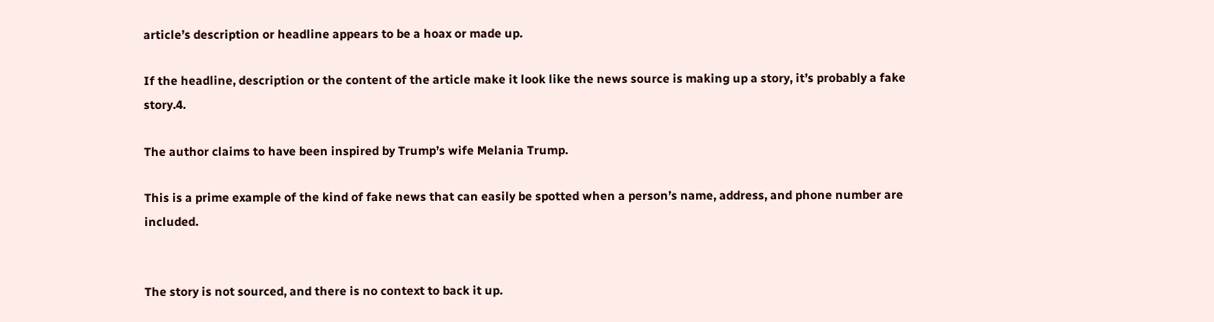article’s description or headline appears to be a hoax or made up.

If the headline, description or the content of the article make it look like the news source is making up a story, it’s probably a fake story.4.

The author claims to have been inspired by Trump’s wife Melania Trump.

This is a prime example of the kind of fake news that can easily be spotted when a person’s name, address, and phone number are included.


The story is not sourced, and there is no context to back it up.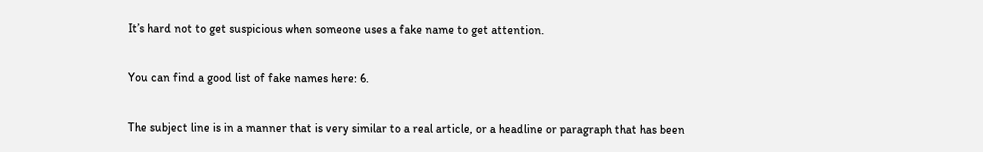It’s hard not to get suspicious when someone uses a fake name to get attention.

You can find a good list of fake names here: 6.

The subject line is in a manner that is very similar to a real article, or a headline or paragraph that has been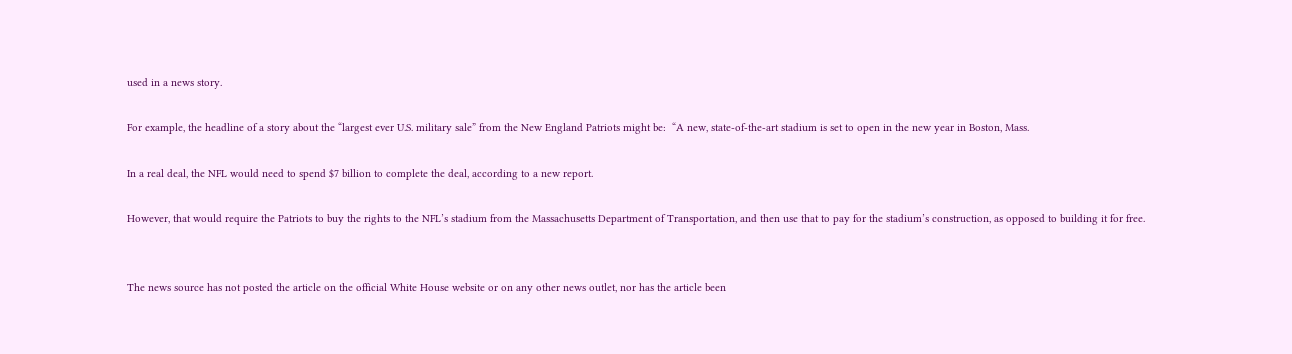used in a news story.

For example, the headline of a story about the “largest ever U.S. military sale” from the New England Patriots might be:  “A new, state-of-the-art stadium is set to open in the new year in Boston, Mass.

In a real deal, the NFL would need to spend $7 billion to complete the deal, according to a new report.

However, that would require the Patriots to buy the rights to the NFL’s stadium from the Massachusetts Department of Transportation, and then use that to pay for the stadium’s construction, as opposed to building it for free.


The news source has not posted the article on the official White House website or on any other news outlet, nor has the article been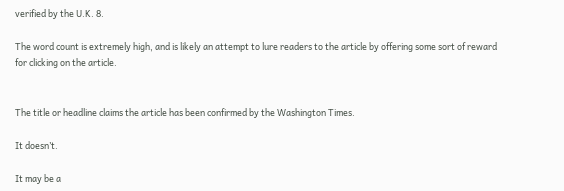verified by the U.K. 8.

The word count is extremely high, and is likely an attempt to lure readers to the article by offering some sort of reward for clicking on the article.


The title or headline claims the article has been confirmed by the Washington Times.

It doesn’t.

It may be a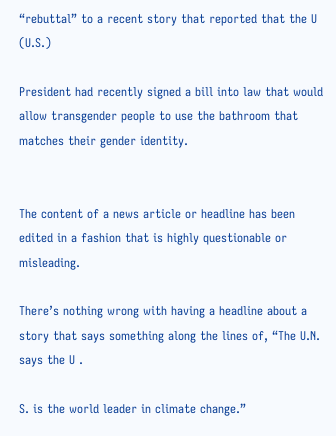“rebuttal” to a recent story that reported that the U (U.S.)

President had recently signed a bill into law that would allow transgender people to use the bathroom that matches their gender identity.


The content of a news article or headline has been edited in a fashion that is highly questionable or misleading.

There’s nothing wrong with having a headline about a story that says something along the lines of, “The U.N. says the U .

S. is the world leader in climate change.”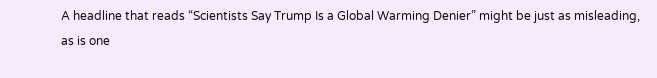A headline that reads “Scientists Say Trump Is a Global Warming Denier” might be just as misleading, as is one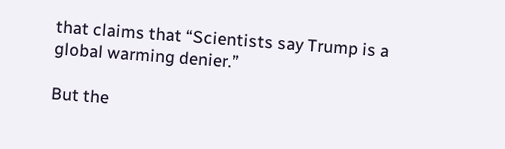that claims that “Scientists say Trump is a global warming denier.”

But the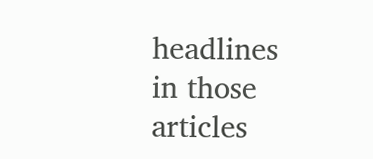headlines in those articles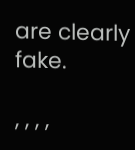are clearly fake.

, , , ,